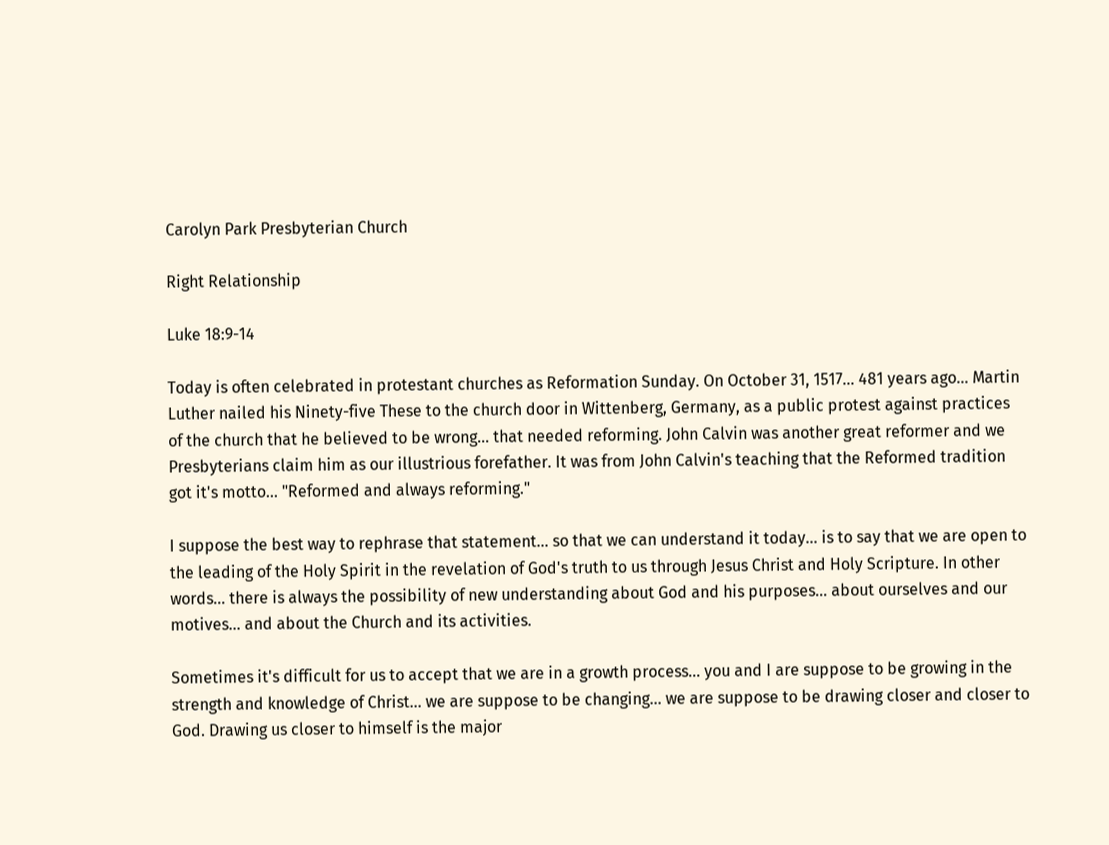Carolyn Park Presbyterian Church

Right Relationship

Luke 18:9-14

Today is often celebrated in protestant churches as Reformation Sunday. On October 31, 1517... 481 years ago... Martin Luther nailed his Ninety-five These to the church door in Wittenberg, Germany, as a public protest against practices of the church that he believed to be wrong... that needed reforming. John Calvin was another great reformer and we Presbyterians claim him as our illustrious forefather. It was from John Calvin's teaching that the Reformed tradition got it's motto... "Reformed and always reforming."

I suppose the best way to rephrase that statement... so that we can understand it today... is to say that we are open to the leading of the Holy Spirit in the revelation of God's truth to us through Jesus Christ and Holy Scripture. In other words... there is always the possibility of new understanding about God and his purposes... about ourselves and our motives... and about the Church and its activities.

Sometimes it's difficult for us to accept that we are in a growth process... you and I are suppose to be growing in the strength and knowledge of Christ... we are suppose to be changing... we are suppose to be drawing closer and closer to God. Drawing us closer to himself is the major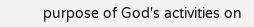purpose of God's activities on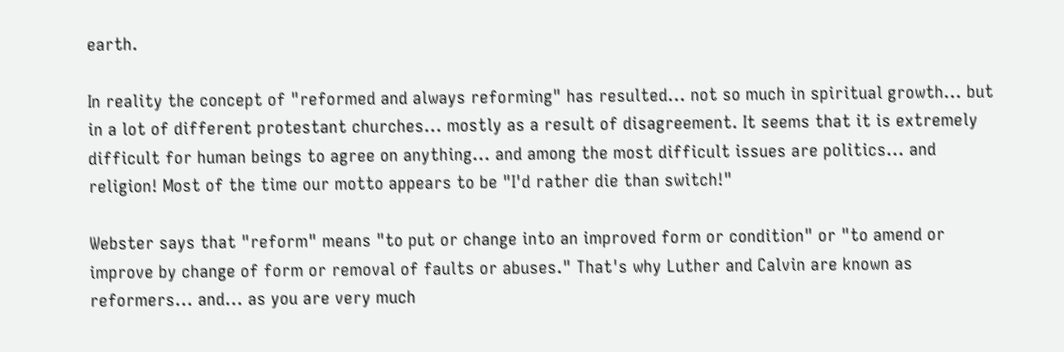earth.

In reality the concept of "reformed and always reforming" has resulted... not so much in spiritual growth... but in a lot of different protestant churches... mostly as a result of disagreement. It seems that it is extremely difficult for human beings to agree on anything... and among the most difficult issues are politics... and religion! Most of the time our motto appears to be "I'd rather die than switch!"

Webster says that "reform" means "to put or change into an improved form or condition" or "to amend or improve by change of form or removal of faults or abuses." That's why Luther and Calvin are known as reformers... and... as you are very much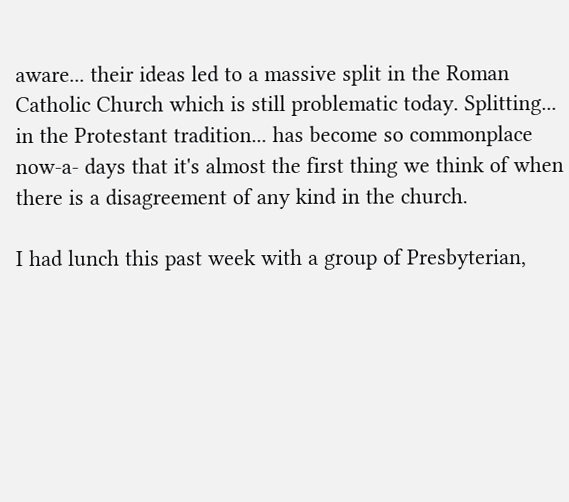aware... their ideas led to a massive split in the Roman Catholic Church which is still problematic today. Splitting... in the Protestant tradition... has become so commonplace now-a- days that it's almost the first thing we think of when there is a disagreement of any kind in the church.

I had lunch this past week with a group of Presbyterian,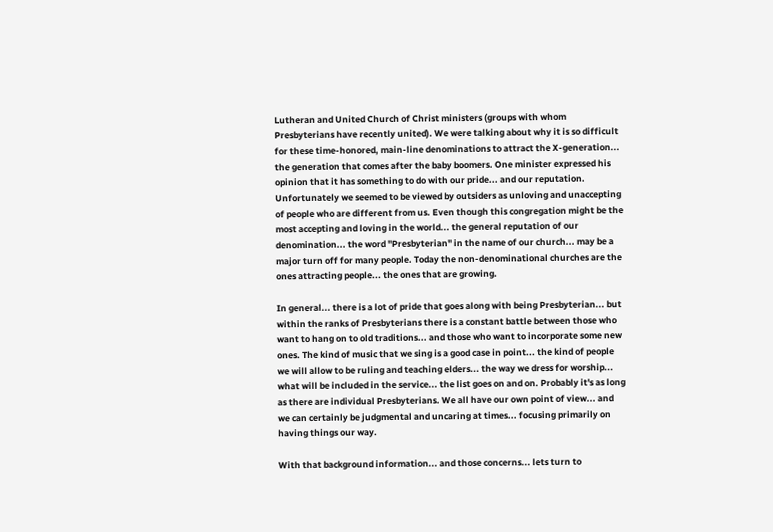Lutheran and United Church of Christ ministers (groups with whom Presbyterians have recently united). We were talking about why it is so difficult for these time-honored, main-line denominations to attract the X-generation... the generation that comes after the baby boomers. One minister expressed his opinion that it has something to do with our pride... and our reputation. Unfortunately we seemed to be viewed by outsiders as unloving and unaccepting of people who are different from us. Even though this congregation might be the most accepting and loving in the world... the general reputation of our denomination... the word "Presbyterian" in the name of our church... may be a major turn off for many people. Today the non-denominational churches are the ones attracting people... the ones that are growing.

In general... there is a lot of pride that goes along with being Presbyterian... but within the ranks of Presbyterians there is a constant battle between those who want to hang on to old traditions... and those who want to incorporate some new ones. The kind of music that we sing is a good case in point... the kind of people we will allow to be ruling and teaching elders... the way we dress for worship... what will be included in the service... the list goes on and on. Probably it's as long as there are individual Presbyterians. We all have our own point of view... and we can certainly be judgmental and uncaring at times... focusing primarily on having things our way.

With that background information... and those concerns... lets turn to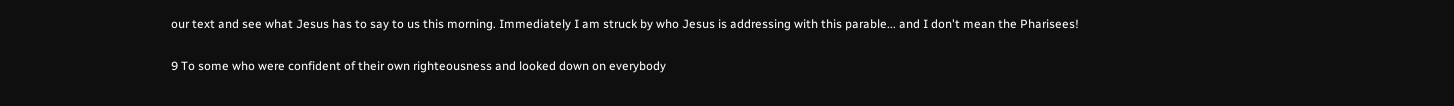our text and see what Jesus has to say to us this morning. Immediately I am struck by who Jesus is addressing with this parable... and I don't mean the Pharisees!

9 To some who were confident of their own righteousness and looked down on everybody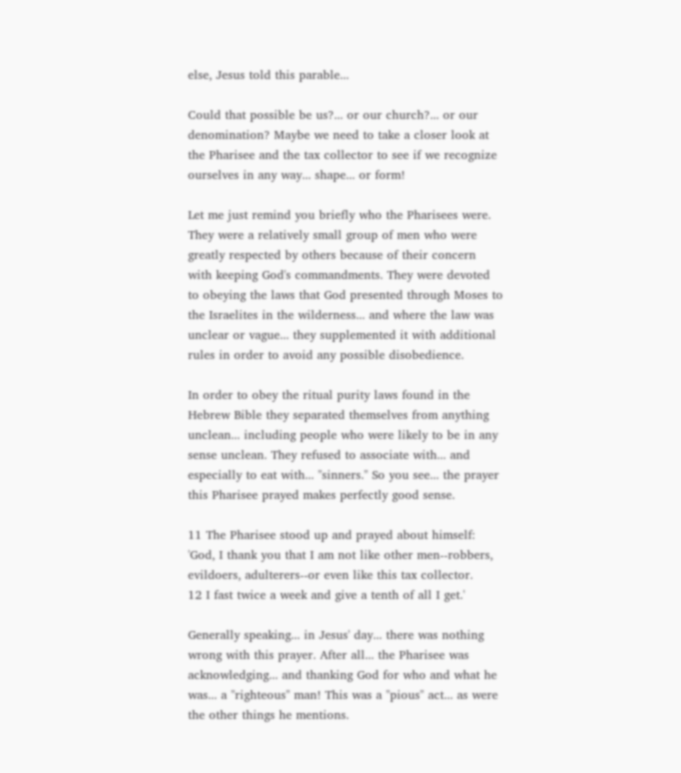else, Jesus told this parable...

Could that possible be us?... or our church?... or our denomination? Maybe we need to take a closer look at the Pharisee and the tax collector to see if we recognize ourselves in any way... shape... or form!

Let me just remind you briefly who the Pharisees were. They were a relatively small group of men who were greatly respected by others because of their concern with keeping God's commandments. They were devoted to obeying the laws that God presented through Moses to the Israelites in the wilderness... and where the law was unclear or vague... they supplemented it with additional rules in order to avoid any possible disobedience.

In order to obey the ritual purity laws found in the Hebrew Bible they separated themselves from anything unclean... including people who were likely to be in any sense unclean. They refused to associate with... and especially to eat with... "sinners." So you see... the prayer this Pharisee prayed makes perfectly good sense.

11 The Pharisee stood up and prayed about himself: 'God, I thank you that I am not like other men--robbers, evildoers, adulterers--or even like this tax collector.
12 I fast twice a week and give a tenth of all I get.'

Generally speaking... in Jesus' day... there was nothing wrong with this prayer. After all... the Pharisee was acknowledging... and thanking God for who and what he was... a "righteous" man! This was a "pious" act... as were the other things he mentions.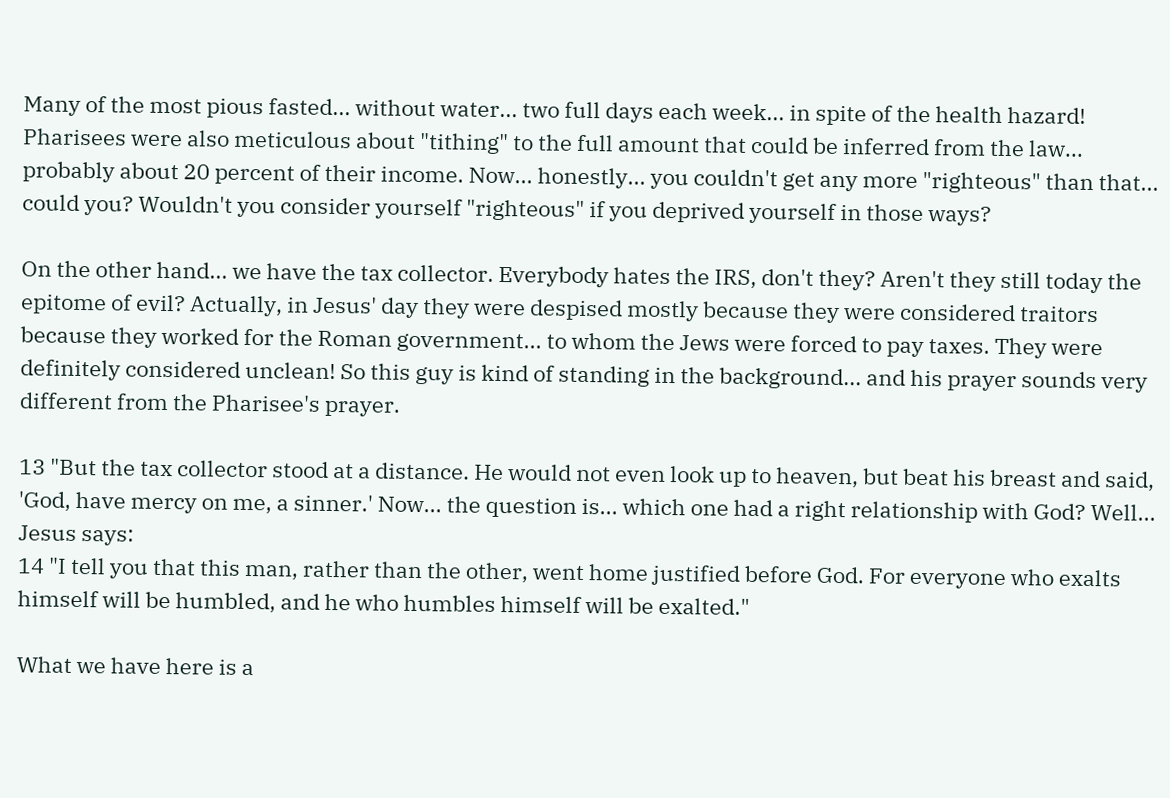Many of the most pious fasted... without water... two full days each week... in spite of the health hazard! Pharisees were also meticulous about "tithing" to the full amount that could be inferred from the law... probably about 20 percent of their income. Now... honestly... you couldn't get any more "righteous" than that... could you? Wouldn't you consider yourself "righteous" if you deprived yourself in those ways?

On the other hand... we have the tax collector. Everybody hates the IRS, don't they? Aren't they still today the epitome of evil? Actually, in Jesus' day they were despised mostly because they were considered traitors because they worked for the Roman government... to whom the Jews were forced to pay taxes. They were definitely considered unclean! So this guy is kind of standing in the background... and his prayer sounds very different from the Pharisee's prayer.

13 "But the tax collector stood at a distance. He would not even look up to heaven, but beat his breast and said, 'God, have mercy on me, a sinner.' Now... the question is... which one had a right relationship with God? Well... Jesus says:
14 "I tell you that this man, rather than the other, went home justified before God. For everyone who exalts himself will be humbled, and he who humbles himself will be exalted."

What we have here is a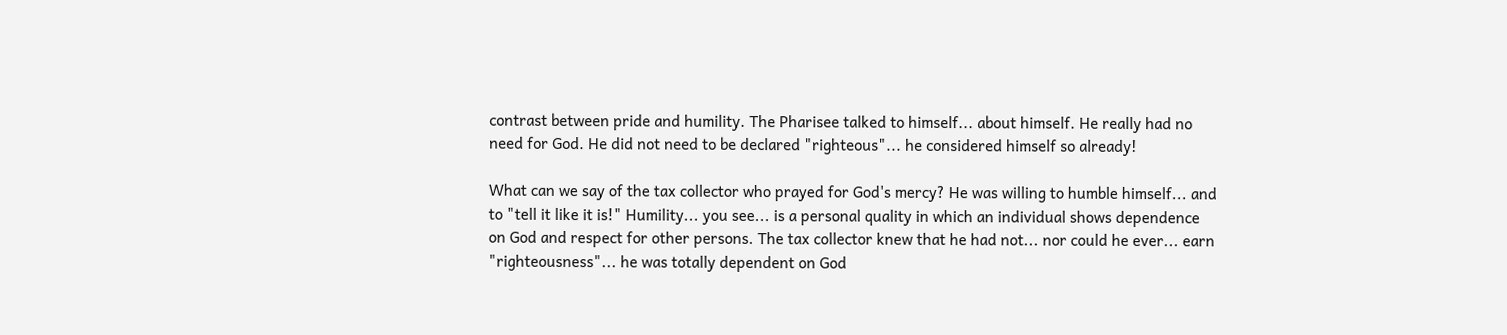contrast between pride and humility. The Pharisee talked to himself... about himself. He really had no need for God. He did not need to be declared "righteous"... he considered himself so already!

What can we say of the tax collector who prayed for God's mercy? He was willing to humble himself... and to "tell it like it is!" Humility... you see... is a personal quality in which an individual shows dependence on God and respect for other persons. The tax collector knew that he had not... nor could he ever... earn "righteousness"... he was totally dependent on God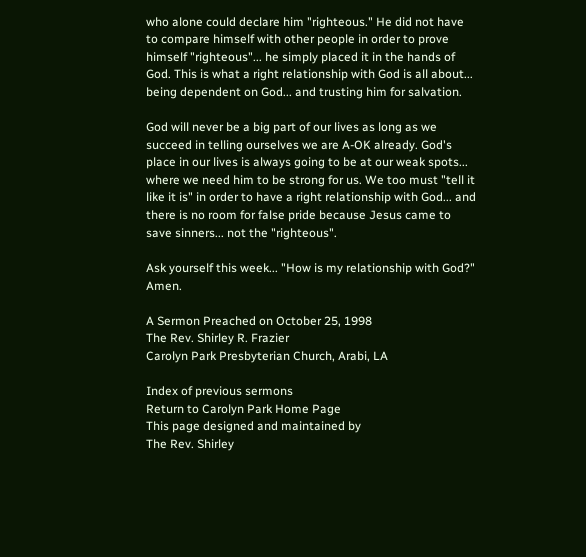who alone could declare him "righteous." He did not have to compare himself with other people in order to prove himself "righteous"... he simply placed it in the hands of God. This is what a right relationship with God is all about... being dependent on God... and trusting him for salvation.

God will never be a big part of our lives as long as we succeed in telling ourselves we are A-OK already. God's place in our lives is always going to be at our weak spots... where we need him to be strong for us. We too must "tell it like it is" in order to have a right relationship with God... and there is no room for false pride because Jesus came to save sinners... not the "righteous".

Ask yourself this week... "How is my relationship with God?" Amen.

A Sermon Preached on October 25, 1998
The Rev. Shirley R. Frazier
Carolyn Park Presbyterian Church, Arabi, LA

Index of previous sermons
Return to Carolyn Park Home Page
This page designed and maintained by
The Rev. Shirley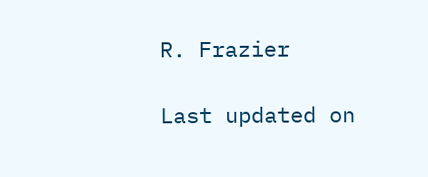R. Frazier

Last updated on